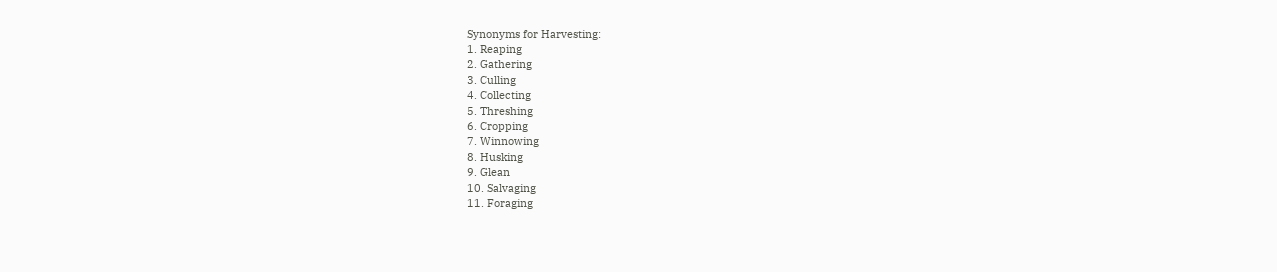Synonyms for Harvesting:
1. Reaping
2. Gathering
3. Culling
4. Collecting
5. Threshing
6. Cropping
7. Winnowing
8. Husking
9. Glean
10. Salvaging
11. Foraging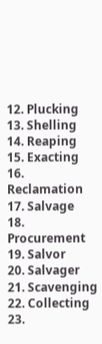12. Plucking
13. Shelling
14. Reaping
15. Exacting
16. Reclamation
17. Salvage
18. Procurement
19. Salvor
20. Salvager
21. Scavenging
22. Collecting
23.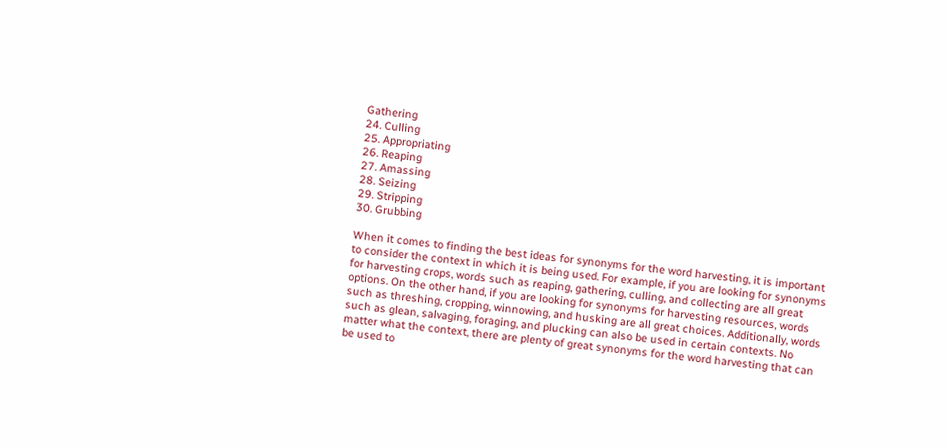Gathering
24. Culling
25. Appropriating
26. Reaping
27. Amassing
28. Seizing
29. Stripping
30. Grubbing

When it comes to finding the best ideas for synonyms for the word harvesting, it is important to consider the context in which it is being used. For example, if you are looking for synonyms for harvesting crops, words such as reaping, gathering, culling, and collecting are all great options. On the other hand, if you are looking for synonyms for harvesting resources, words such as threshing, cropping, winnowing, and husking are all great choices. Additionally, words such as glean, salvaging, foraging, and plucking can also be used in certain contexts. No matter what the context, there are plenty of great synonyms for the word harvesting that can be used to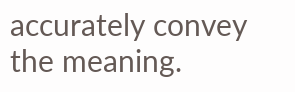accurately convey the meaning.